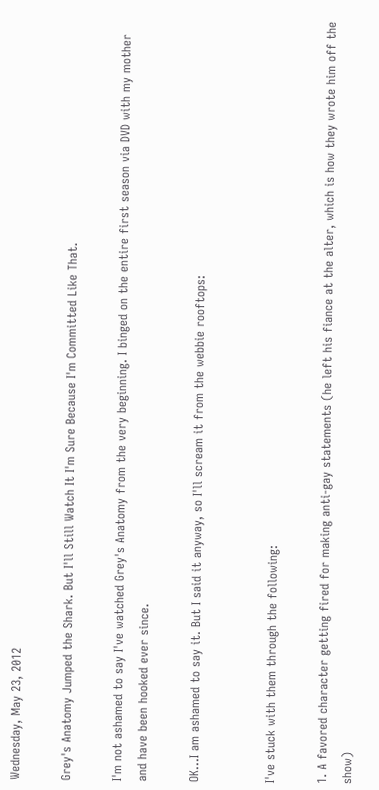Wednesday, May 23, 2012

Grey's Anatomy Jumped the Shark. But I'll Still Watch It I'm Sure Because I'm Committed Like That.

I'm not ashamed to say I've watched Grey's Anatomy from the very beginning. I binged on the entire first season via DVD with my mother and have been hooked ever since.

OK...I am ashamed to say it. But I said it anyway, so I'll scream it from the webbie rooftops:


I've stuck with them through the following:

1. A favored character getting fired for making anti-gay statements (he left his fiance at the alter, which is how they wrote him off the show)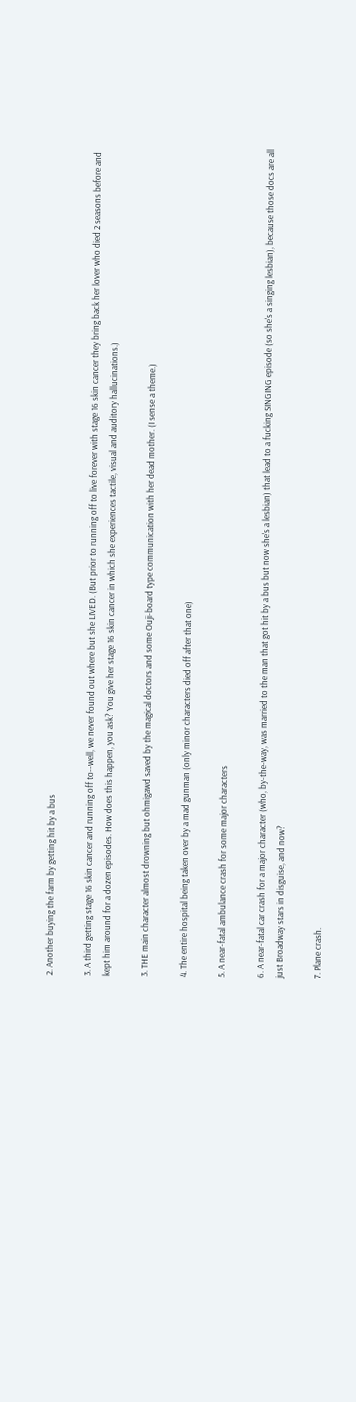2. Another buying the farm by getting hit by a bus

3. A third getting stage 16 skin cancer and running off to--well, we never found out where but she LIVED. (But prior to running off to live forever with stage 16 skin cancer they bring back her lover who died 2 seasons before and kept him around for a dozen episodes. How does this happen, you ask? You give her stage 16 skin cancer in which she experiences tactile, visual and auditory hallucinations.)

3. THE main character almost drowning but ohmigawd saved by the magical doctors and some Ouji-board type communication with her dead mother. (I sense a theme.)

4. The entire hospital being taken over by a mad gunman (only minor characters died off after that one)

5. A near-fatal ambulance crash for some major characters

6. A near-fatal car crash for a major character (who, by-the-way, was married to the man that got hit by a bus but now she's a lesbian) that lead to a fucking SINGING episode (so she's a singing lesbian), because those docs are all just Broadway stars in disguise, and now?

7. Plane crash.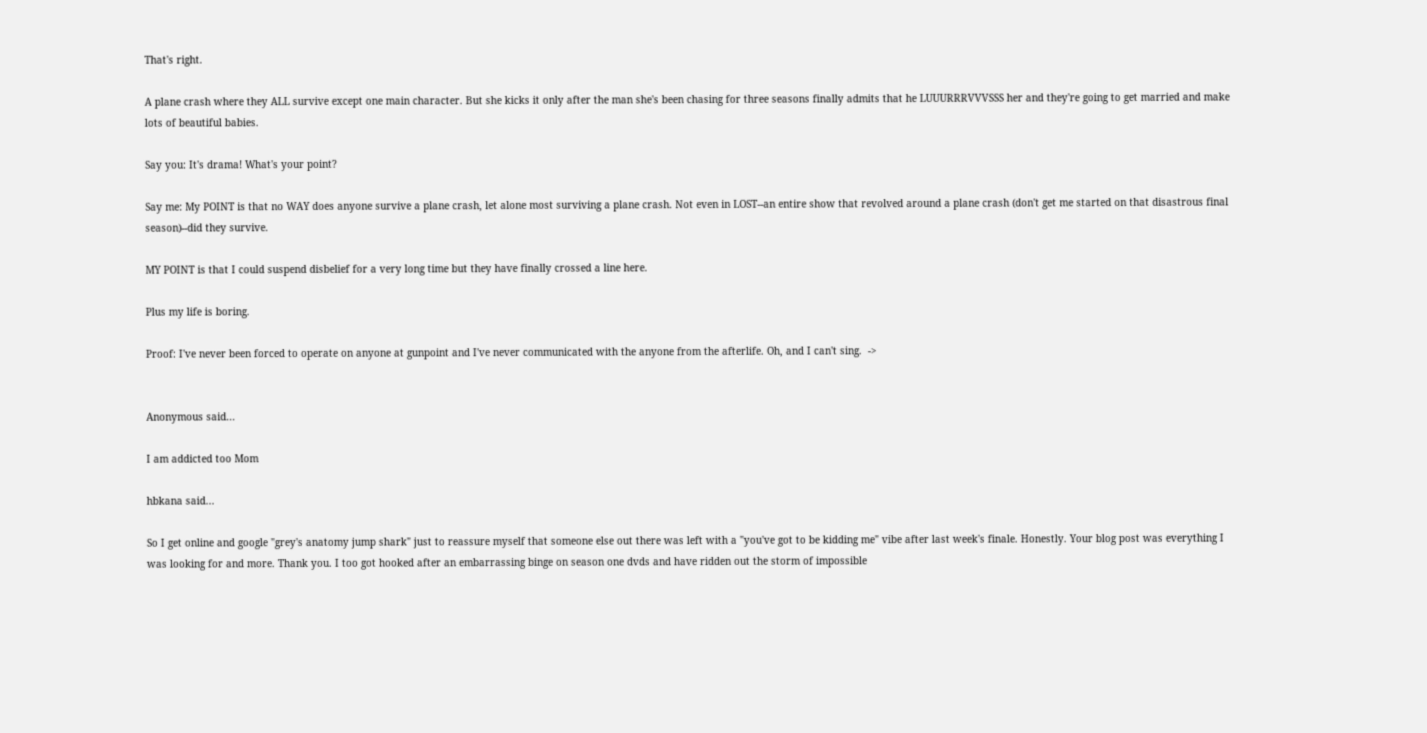That's right.

A plane crash where they ALL survive except one main character. But she kicks it only after the man she's been chasing for three seasons finally admits that he LUUURRRVVVSSS her and they're going to get married and make lots of beautiful babies.

Say you: It's drama! What's your point?

Say me: My POINT is that no WAY does anyone survive a plane crash, let alone most surviving a plane crash. Not even in LOST--an entire show that revolved around a plane crash (don't get me started on that disastrous final season)--did they survive.

MY POINT is that I could suspend disbelief for a very long time but they have finally crossed a line here.

Plus my life is boring.

Proof: I've never been forced to operate on anyone at gunpoint and I've never communicated with the anyone from the afterlife. Oh, and I can't sing.  ->


Anonymous said...

I am addicted too Mom

hbkana said...

So I get online and google "grey's anatomy jump shark" just to reassure myself that someone else out there was left with a "you've got to be kidding me" vibe after last week's finale. Honestly. Your blog post was everything I was looking for and more. Thank you. I too got hooked after an embarrassing binge on season one dvds and have ridden out the storm of impossible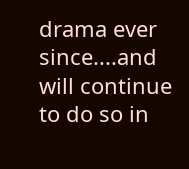drama ever since....and will continue to do so in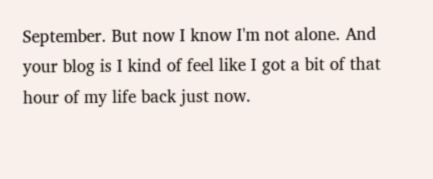September. But now I know I'm not alone. And your blog is I kind of feel like I got a bit of that hour of my life back just now.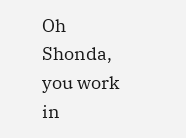Oh Shonda, you work in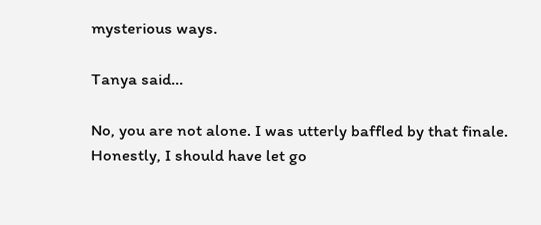mysterious ways.

Tanya said...

No, you are not alone. I was utterly baffled by that finale. Honestly, I should have let go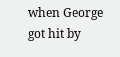when George got hit by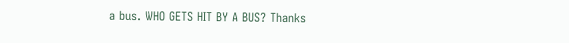a bus. WHO GETS HIT BY A BUS? Thanks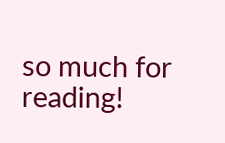so much for reading!